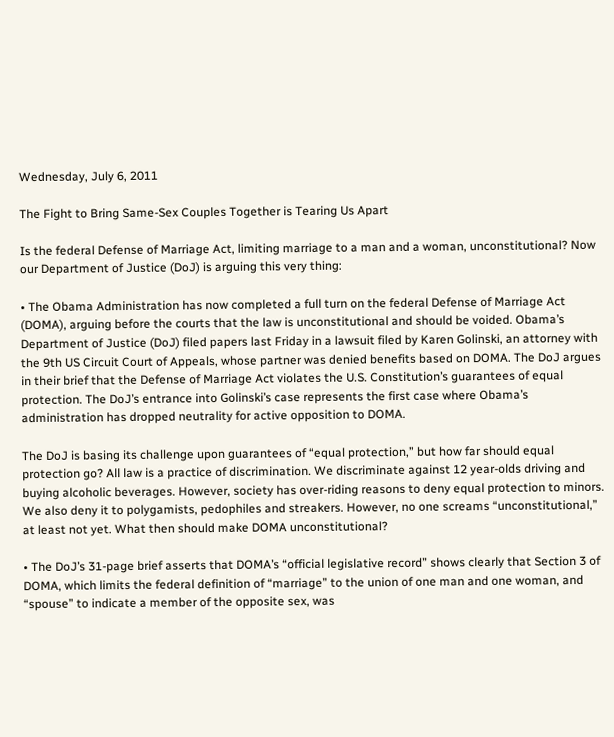Wednesday, July 6, 2011

The Fight to Bring Same-Sex Couples Together is Tearing Us Apart

Is the federal Defense of Marriage Act, limiting marriage to a man and a woman, unconstitutional? Now our Department of Justice (DoJ) is arguing this very thing:

• The Obama Administration has now completed a full turn on the federal Defense of Marriage Act (DOMA), arguing before the courts that the law is unconstitutional and should be voided. Obama’s Department of Justice (DoJ) filed papers last Friday in a lawsuit filed by Karen Golinski, an attorney with the 9th US Circuit Court of Appeals, whose partner was denied benefits based on DOMA. The DoJ argues in their brief that the Defense of Marriage Act violates the U.S. Constitution’s guarantees of equal protection. The DoJ’s entrance into Golinski’s case represents the first case where Obama’s administration has dropped neutrality for active opposition to DOMA.

The DoJ is basing its challenge upon guarantees of “equal protection,” but how far should equal protection go? All law is a practice of discrimination. We discriminate against 12 year-olds driving and buying alcoholic beverages. However, society has over-riding reasons to deny equal protection to minors. We also deny it to polygamists, pedophiles and streakers. However, no one screams “unconstitutional,” at least not yet. What then should make DOMA unconstitutional?

• The DoJ’s 31-page brief asserts that DOMA’s “official legislative record” shows clearly that Section 3 of DOMA, which limits the federal definition of “marriage” to the union of one man and one woman, and “spouse” to indicate a member of the opposite sex, was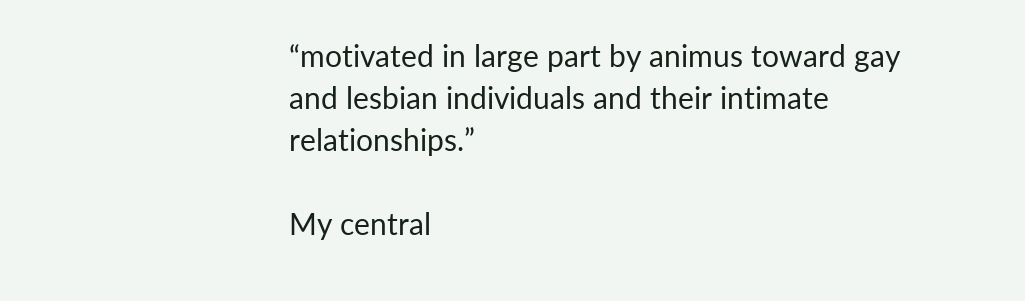“motivated in large part by animus toward gay and lesbian individuals and their intimate relationships.”

My central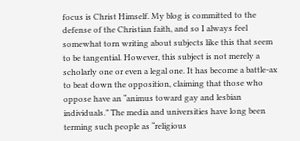focus is Christ Himself. My blog is committed to the defense of the Christian faith, and so I always feel somewhat torn writing about subjects like this that seem to be tangential. However, this subject is not merely a scholarly one or even a legal one. It has become a battle-ax to beat down the opposition, claiming that those who oppose have an “animus toward gay and lesbian individuals.” The media and universities have long been terming such people as “religious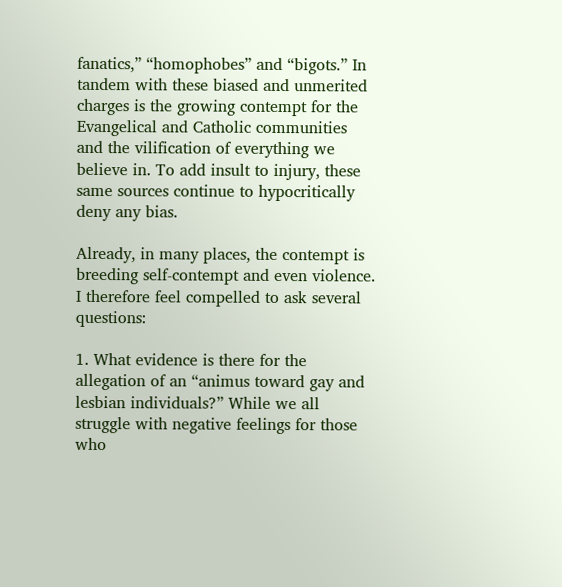fanatics,” “homophobes” and “bigots.” In tandem with these biased and unmerited charges is the growing contempt for the Evangelical and Catholic communities and the vilification of everything we believe in. To add insult to injury, these same sources continue to hypocritically deny any bias.

Already, in many places, the contempt is breeding self-contempt and even violence. I therefore feel compelled to ask several questions:

1. What evidence is there for the allegation of an “animus toward gay and lesbian individuals?” While we all struggle with negative feelings for those who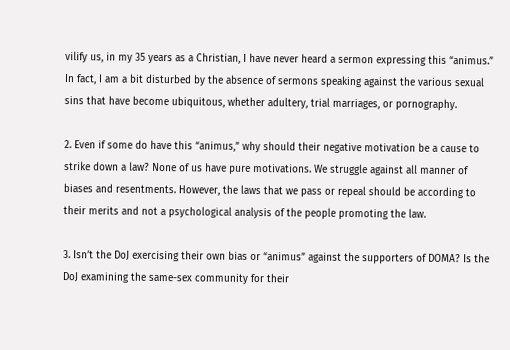vilify us, in my 35 years as a Christian, I have never heard a sermon expressing this “animus.” In fact, I am a bit disturbed by the absence of sermons speaking against the various sexual sins that have become ubiquitous, whether adultery, trial marriages, or pornography.

2. Even if some do have this “animus,” why should their negative motivation be a cause to strike down a law? None of us have pure motivations. We struggle against all manner of biases and resentments. However, the laws that we pass or repeal should be according to their merits and not a psychological analysis of the people promoting the law.

3. Isn’t the DoJ exercising their own bias or “animus” against the supporters of DOMA? Is the DoJ examining the same-sex community for their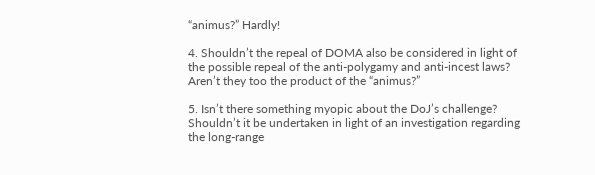“animus?” Hardly!

4. Shouldn’t the repeal of DOMA also be considered in light of the possible repeal of the anti-polygamy and anti-incest laws? Aren’t they too the product of the “animus?”

5. Isn’t there something myopic about the DoJ’s challenge? Shouldn’t it be undertaken in light of an investigation regarding the long-range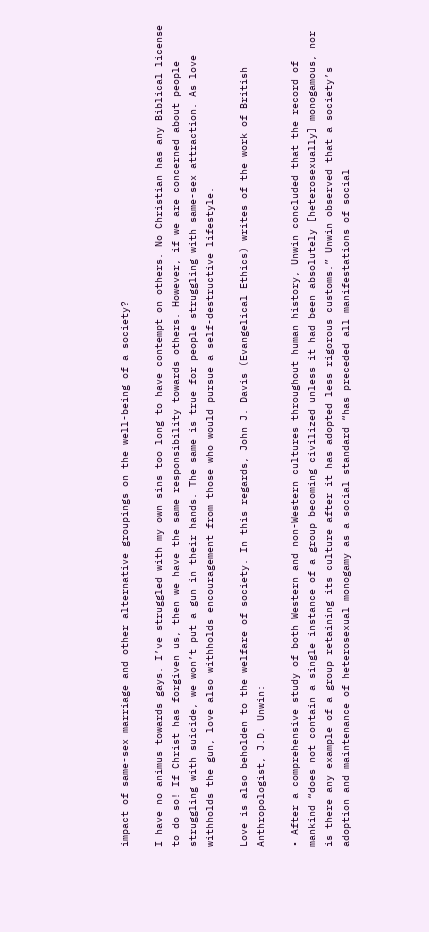impact of same-sex marriage and other alternative groupings on the well-being of a society?

I have no animus towards gays. I’ve struggled with my own sins too long to have contempt on others. No Christian has any Biblical license to do so! If Christ has forgiven us, then we have the same responsibility towards others. However, if we are concerned about people struggling with suicide, we won’t put a gun in their hands. The same is true for people struggling with same-sex attraction. As love withholds the gun, love also withholds encouragement from those who would pursue a self-destructive lifestyle.

Love is also beholden to the welfare of society. In this regards, John J. Davis (Evangelical Ethics) writes of the work of British Anthropologist, J.D. Unwin:

• After a comprehensive study of both Western and non-Western cultures throughout human history, Unwin concluded that the record of mankind “does not contain a single instance of a group becoming civilized unless it had been absolutely [heterosexually] monogamous, nor is there any example of a group retaining its culture after it has adopted less rigorous customs.” Unwin observed that a society’s adoption and maintenance of heterosexual monogamy as a social standard “has preceded all manifestations of social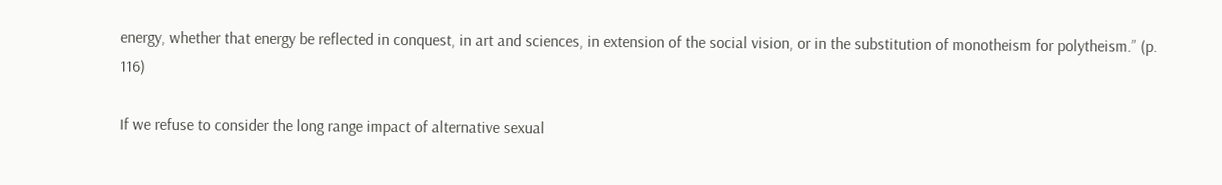energy, whether that energy be reflected in conquest, in art and sciences, in extension of the social vision, or in the substitution of monotheism for polytheism.” (p. 116)

If we refuse to consider the long range impact of alternative sexual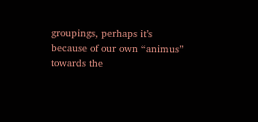groupings, perhaps it’s because of our own “animus” towards the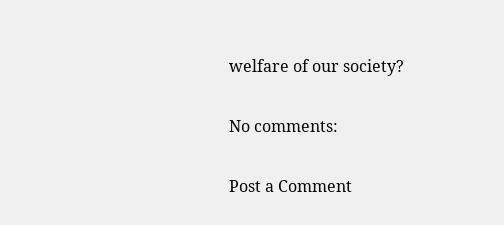welfare of our society?

No comments:

Post a Comment